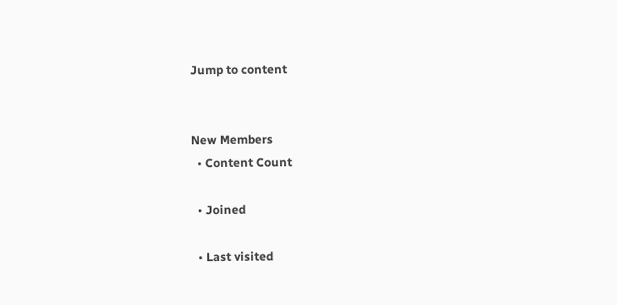Jump to content


New Members
  • Content Count

  • Joined

  • Last visited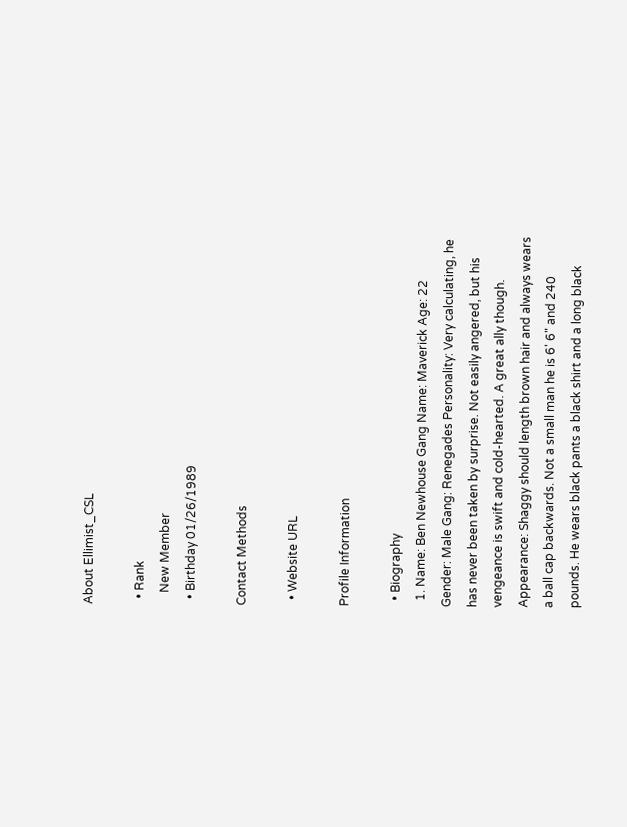About Ellimist_CSL

  • Rank
    New Member
  • Birthday 01/26/1989

Contact Methods

  • Website URL

Profile Information

  • Biography
  1. Name: Ben Newhouse Gang Name: Maverick Age: 22 Gender: Male Gang: Renegades Personality: Very calculating, he has never been taken by surprise. Not easily angered, but his vengeance is swift and cold-hearted. A great ally though. Appearance: Shaggy should length brown hair and always wears a ball cap backwards. Not a small man he is 6' 6" and 240 pounds. He wears black pants a black shirt and a long black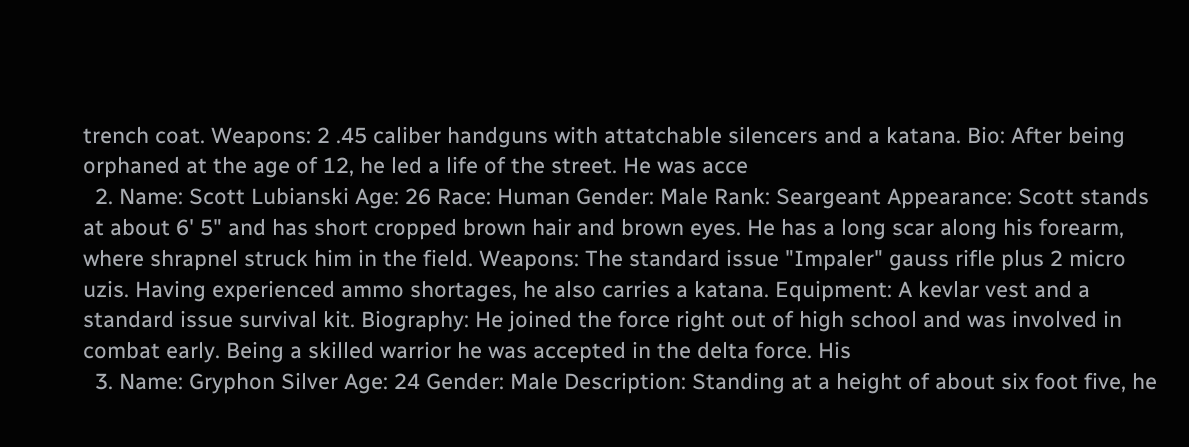trench coat. Weapons: 2 .45 caliber handguns with attatchable silencers and a katana. Bio: After being orphaned at the age of 12, he led a life of the street. He was acce
  2. Name: Scott Lubianski Age: 26 Race: Human Gender: Male Rank: Seargeant Appearance: Scott stands at about 6' 5" and has short cropped brown hair and brown eyes. He has a long scar along his forearm, where shrapnel struck him in the field. Weapons: The standard issue "Impaler" gauss rifle plus 2 micro uzis. Having experienced ammo shortages, he also carries a katana. Equipment: A kevlar vest and a standard issue survival kit. Biography: He joined the force right out of high school and was involved in combat early. Being a skilled warrior he was accepted in the delta force. His
  3. Name: Gryphon Silver Age: 24 Gender: Male Description: Standing at a height of about six foot five, he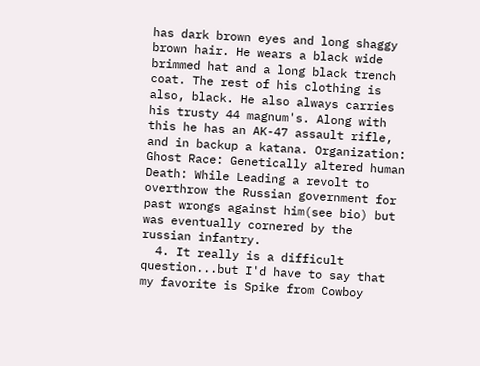has dark brown eyes and long shaggy brown hair. He wears a black wide brimmed hat and a long black trench coat. The rest of his clothing is also, black. He also always carries his trusty 44 magnum's. Along with this he has an AK-47 assault rifle, and in backup a katana. Organization: Ghost Race: Genetically altered human Death: While Leading a revolt to overthrow the Russian government for past wrongs against him(see bio) but was eventually cornered by the russian infantry.
  4. It really is a difficult question...but I'd have to say that my favorite is Spike from Cowboy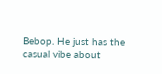Bebop. He just has the casual vibe about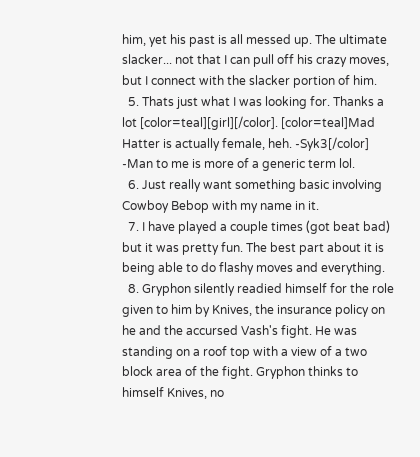him, yet his past is all messed up. The ultimate slacker... not that I can pull off his crazy moves, but I connect with the slacker portion of him.
  5. Thats just what I was looking for. Thanks a lot [color=teal][girl][/color]. [color=teal]Mad Hatter is actually female, heh. -Syk3[/color] -Man to me is more of a generic term lol.
  6. Just really want something basic involving Cowboy Bebop with my name in it.
  7. I have played a couple times (got beat bad) but it was pretty fun. The best part about it is being able to do flashy moves and everything.
  8. Gryphon silently readied himself for the role given to him by Knives, the insurance policy on he and the accursed Vash's fight. He was standing on a roof top with a view of a two block area of the fight. Gryphon thinks to himself Knives, no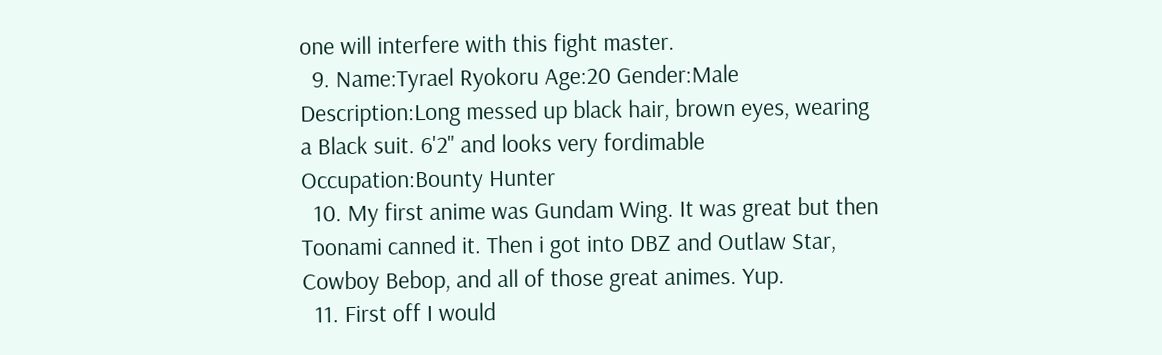one will interfere with this fight master.
  9. Name:Tyrael Ryokoru Age:20 Gender:Male Description:Long messed up black hair, brown eyes, wearing a Black suit. 6'2" and looks very fordimable Occupation:Bounty Hunter
  10. My first anime was Gundam Wing. It was great but then Toonami canned it. Then i got into DBZ and Outlaw Star, Cowboy Bebop, and all of those great animes. Yup.
  11. First off I would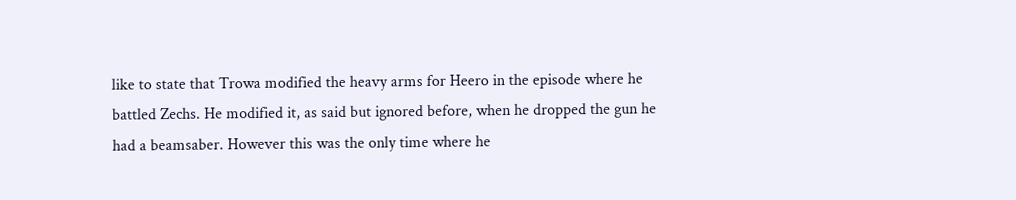like to state that Trowa modified the heavy arms for Heero in the episode where he battled Zechs. He modified it, as said but ignored before, when he dropped the gun he had a beamsaber. However this was the only time where he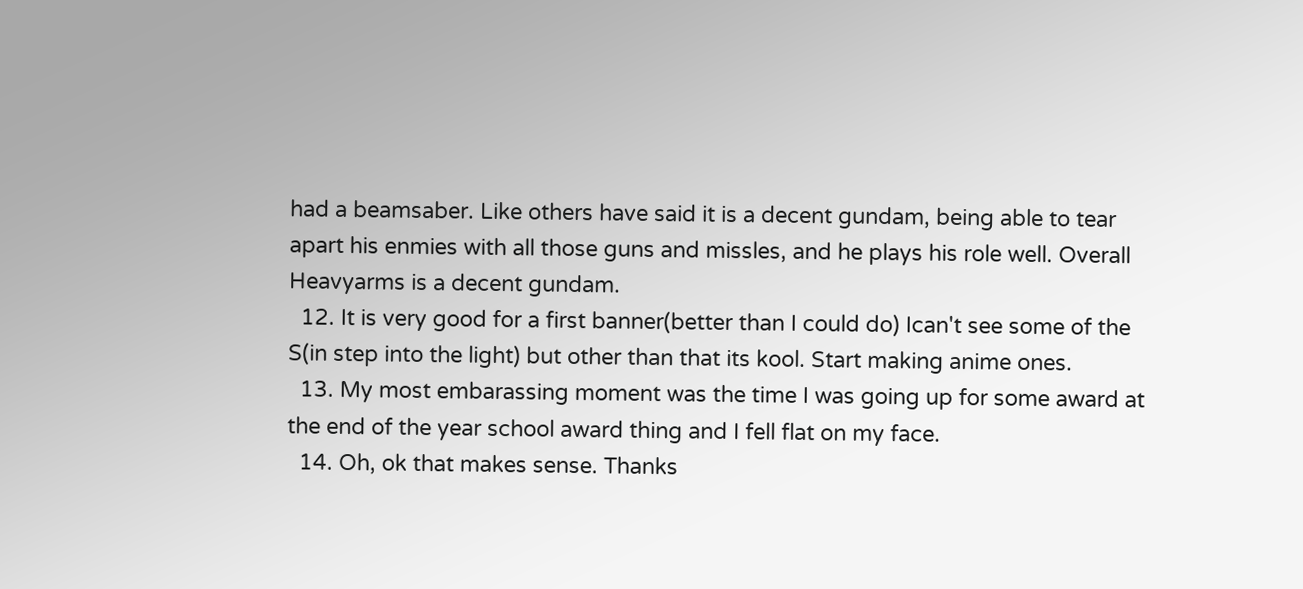had a beamsaber. Like others have said it is a decent gundam, being able to tear apart his enmies with all those guns and missles, and he plays his role well. Overall Heavyarms is a decent gundam.
  12. It is very good for a first banner(better than I could do) Ican't see some of the S(in step into the light) but other than that its kool. Start making anime ones.
  13. My most embarassing moment was the time I was going up for some award at the end of the year school award thing and I fell flat on my face.
  14. Oh, ok that makes sense. Thanks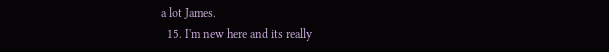a lot James.
  15. I'm new here and its really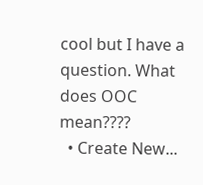cool but I have a question. What does OOC mean????
  • Create New...